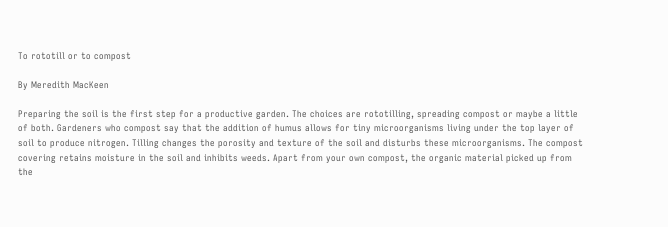To rototill or to compost

By Meredith MacKeen

Preparing the soil is the first step for a productive garden. The choices are rototilling, spreading compost or maybe a little of both. Gardeners who compost say that the addition of humus allows for tiny microorganisms living under the top layer of soil to produce nitrogen. Tilling changes the porosity and texture of the soil and disturbs these microorganisms. The compost covering retains moisture in the soil and inhibits weeds. Apart from your own compost, the organic material picked up from the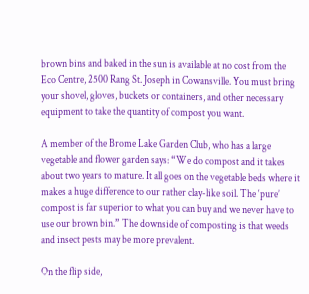brown bins and baked in the sun is available at no cost from the Eco Centre, 2500 Rang St. Joseph in Cowansville. You must bring your shovel, gloves, buckets or containers, and other necessary equipment to take the quantity of compost you want.

A member of the Brome Lake Garden Club, who has a large vegetable and flower garden says: “We do compost and it takes about two years to mature. It all goes on the vegetable beds where it makes a huge difference to our rather clay-like soil. The ‘pure’ compost is far superior to what you can buy and we never have to use our brown bin.” The downside of composting is that weeds and insect pests may be more prevalent.

On the flip side,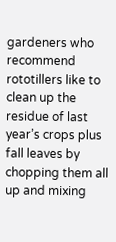gardeners who recommend rototillers like to clean up the residue of last year’s crops plus fall leaves by chopping them all up and mixing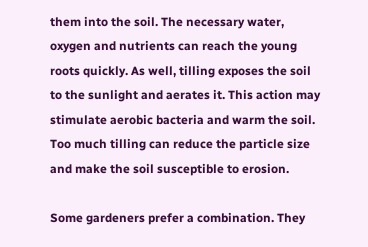them into the soil. The necessary water, oxygen and nutrients can reach the young roots quickly. As well, tilling exposes the soil to the sunlight and aerates it. This action may stimulate aerobic bacteria and warm the soil. Too much tilling can reduce the particle size and make the soil susceptible to erosion.

Some gardeners prefer a combination. They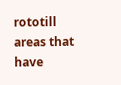rototill areas that have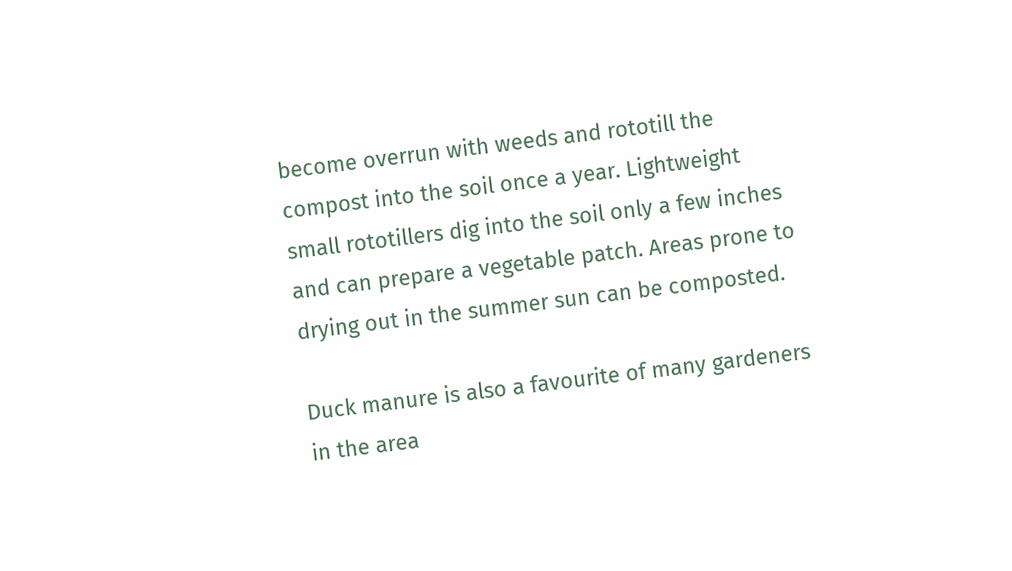become overrun with weeds and rototill the compost into the soil once a year. Lightweight small rototillers dig into the soil only a few inches and can prepare a vegetable patch. Areas prone to drying out in the summer sun can be composted.

Duck manure is also a favourite of many gardeners in the area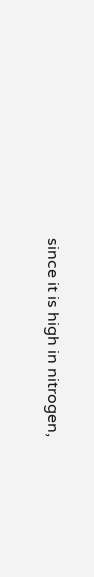since it is high in nitrogen,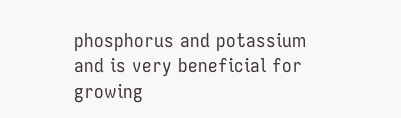phosphorus and potassium and is very beneficial for growing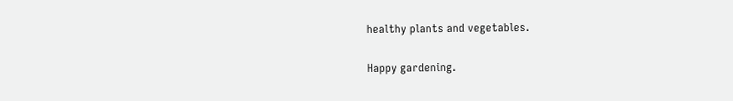healthy plants and vegetables.

Happy gardening.